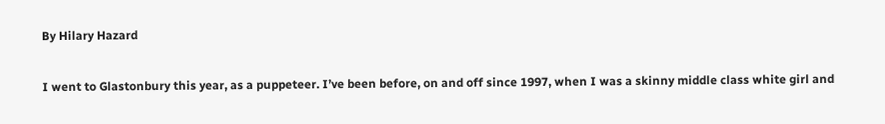By Hilary Hazard

I went to Glastonbury this year, as a puppeteer. I’ve been before, on and off since 1997, when I was a skinny middle class white girl and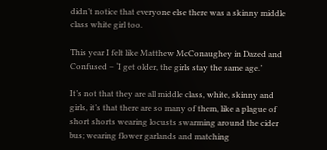didn’t notice that everyone else there was a skinny middle class white girl too.

This year I felt like Matthew McConaughey in Dazed and Confused – ‘I get older, the girls stay the same age.’

It’s not that they are all middle class, white, skinny and girls, it’s that there are so many of them, like a plague of short shorts wearing locusts swarming around the cider bus; wearing flower garlands and matching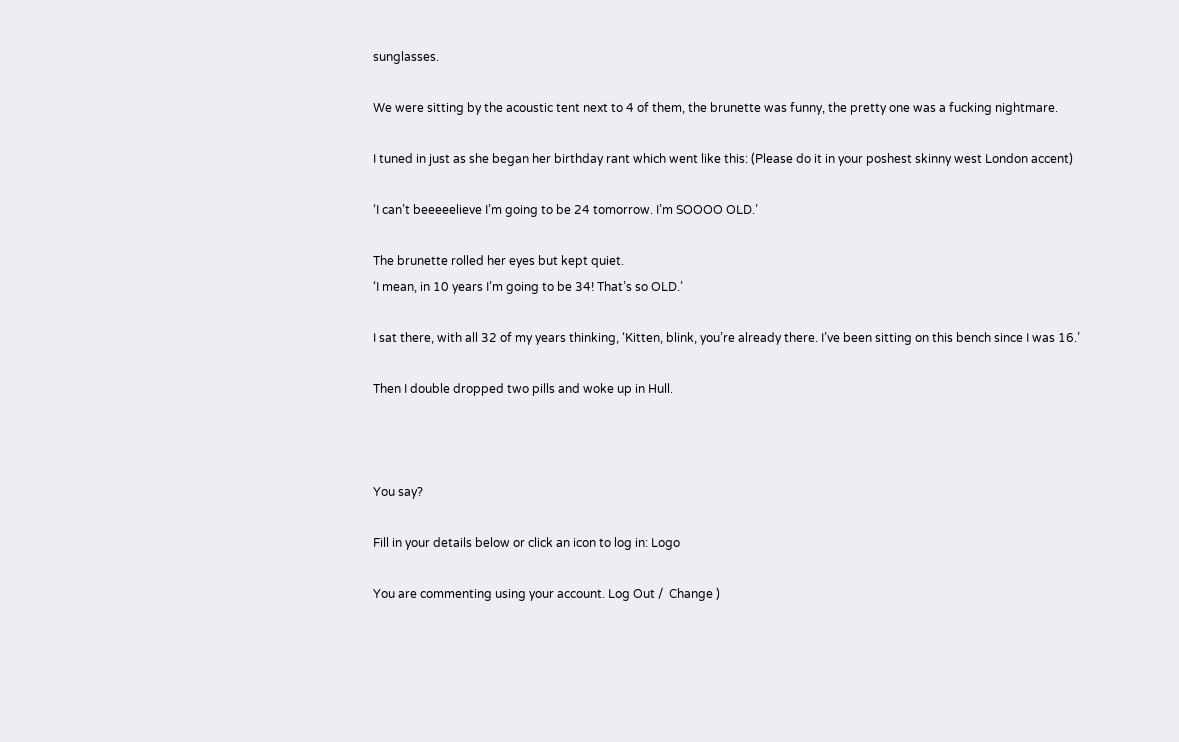sunglasses.

We were sitting by the acoustic tent next to 4 of them, the brunette was funny, the pretty one was a fucking nightmare.

I tuned in just as she began her birthday rant which went like this: (Please do it in your poshest skinny west London accent)

‘I can’t beeeeelieve I’m going to be 24 tomorrow. I’m SOOOO OLD.’

The brunette rolled her eyes but kept quiet.
‘I mean, in 10 years I’m going to be 34! That’s so OLD.’

I sat there, with all 32 of my years thinking, ‘Kitten, blink, you’re already there. I’ve been sitting on this bench since I was 16.’

Then I double dropped two pills and woke up in Hull.



You say?

Fill in your details below or click an icon to log in: Logo

You are commenting using your account. Log Out /  Change )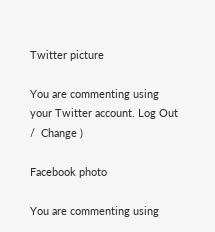Twitter picture

You are commenting using your Twitter account. Log Out /  Change )

Facebook photo

You are commenting using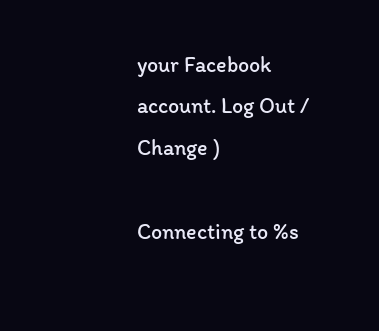your Facebook account. Log Out /  Change )

Connecting to %s